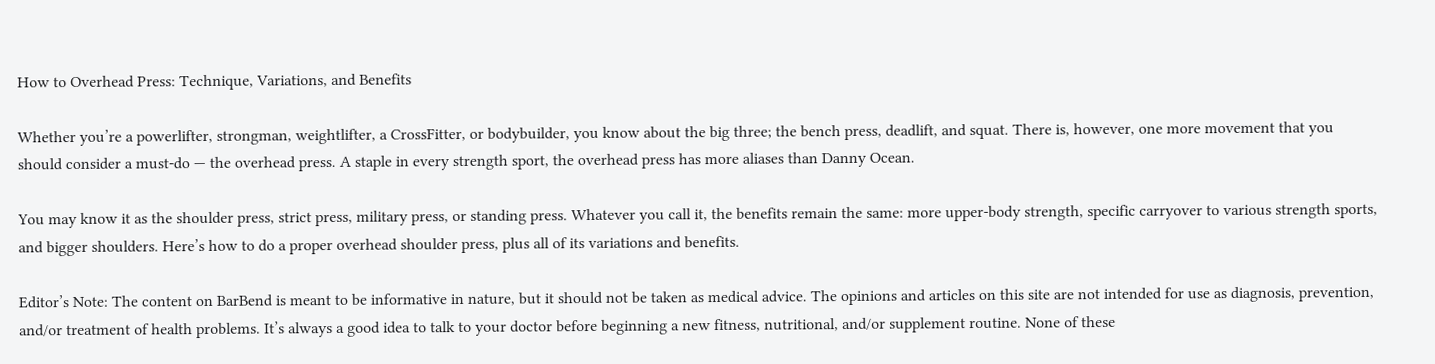How to Overhead Press: Technique, Variations, and Benefits

Whether you’re a powerlifter, strongman, weightlifter, a CrossFitter, or bodybuilder, you know about the big three; the bench press, deadlift, and squat. There is, however, one more movement that you should consider a must-do — the overhead press. A staple in every strength sport, the overhead press has more aliases than Danny Ocean.

You may know it as the shoulder press, strict press, military press, or standing press. Whatever you call it, the benefits remain the same: more upper-body strength, specific carryover to various strength sports, and bigger shoulders. Here’s how to do a proper overhead shoulder press, plus all of its variations and benefits.

Editor’s Note: The content on BarBend is meant to be informative in nature, but it should not be taken as medical advice. The opinions and articles on this site are not intended for use as diagnosis, prevention, and/or treatment of health problems. It’s always a good idea to talk to your doctor before beginning a new fitness, nutritional, and/or supplement routine. None of these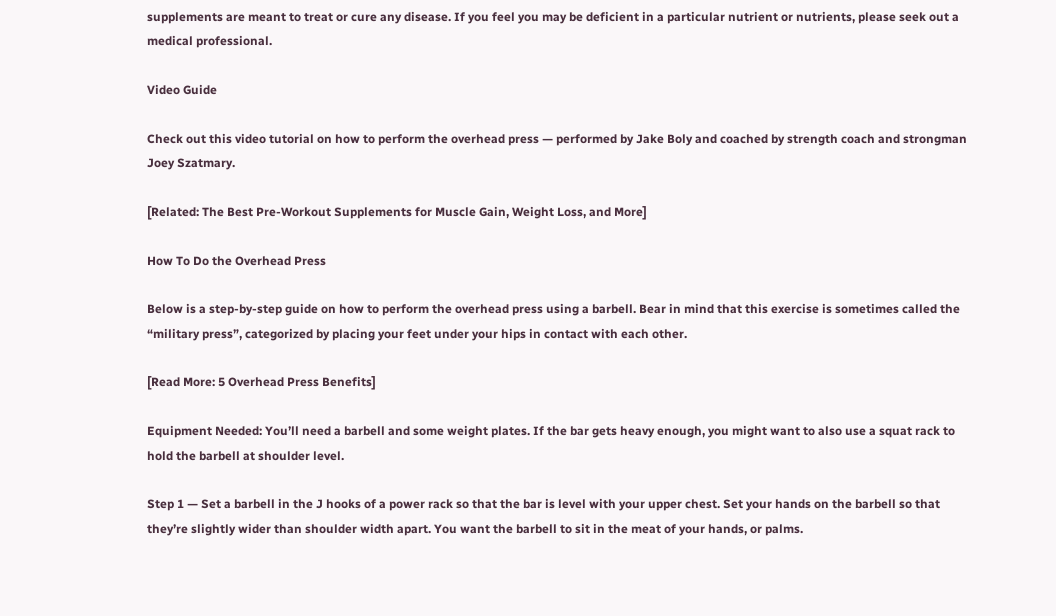supplements are meant to treat or cure any disease. If you feel you may be deficient in a particular nutrient or nutrients, please seek out a medical professional.

Video Guide

Check out this video tutorial on how to perform the overhead press — performed by Jake Boly and coached by strength coach and strongman Joey Szatmary.

[Related: The Best Pre-Workout Supplements for Muscle Gain, Weight Loss, and More]

How To Do the Overhead Press

Below is a step-by-step guide on how to perform the overhead press using a barbell. Bear in mind that this exercise is sometimes called the “military press”, categorized by placing your feet under your hips in contact with each other.

[Read More: 5 Overhead Press Benefits]

Equipment Needed: You’ll need a barbell and some weight plates. If the bar gets heavy enough, you might want to also use a squat rack to hold the barbell at shoulder level.

Step 1 — Set a barbell in the J hooks of a power rack so that the bar is level with your upper chest. Set your hands on the barbell so that they’re slightly wider than shoulder width apart. You want the barbell to sit in the meat of your hands, or palms.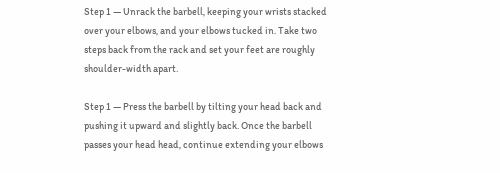Step 1 — Unrack the barbell, keeping your wrists stacked over your elbows, and your elbows tucked in. Take two steps back from the rack and set your feet are roughly shoulder-width apart.

Step 1 — Press the barbell by tilting your head back and pushing it upward and slightly back. Once the barbell passes your head head, continue extending your elbows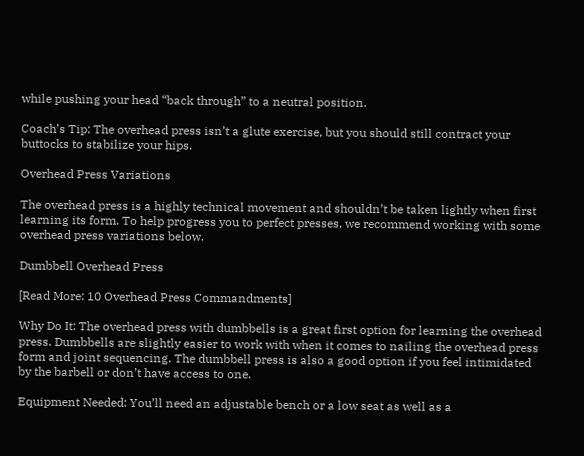while pushing your head “back through” to a neutral position.

Coach’s Tip: The overhead press isn’t a glute exercise, but you should still contract your buttocks to stabilize your hips.

Overhead Press Variations

The overhead press is a highly technical movement and shouldn’t be taken lightly when first learning its form. To help progress you to perfect presses, we recommend working with some overhead press variations below.

Dumbbell Overhead Press

[Read More: 10 Overhead Press Commandments]

Why Do It: The overhead press with dumbbells is a great first option for learning the overhead press. Dumbbells are slightly easier to work with when it comes to nailing the overhead press form and joint sequencing. The dumbbell press is also a good option if you feel intimidated by the barbell or don’t have access to one.

Equipment Needed: You’ll need an adjustable bench or a low seat as well as a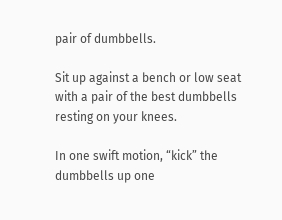pair of dumbbells.

Sit up against a bench or low seat with a pair of the best dumbbells resting on your knees.

In one swift motion, “kick” the dumbbells up one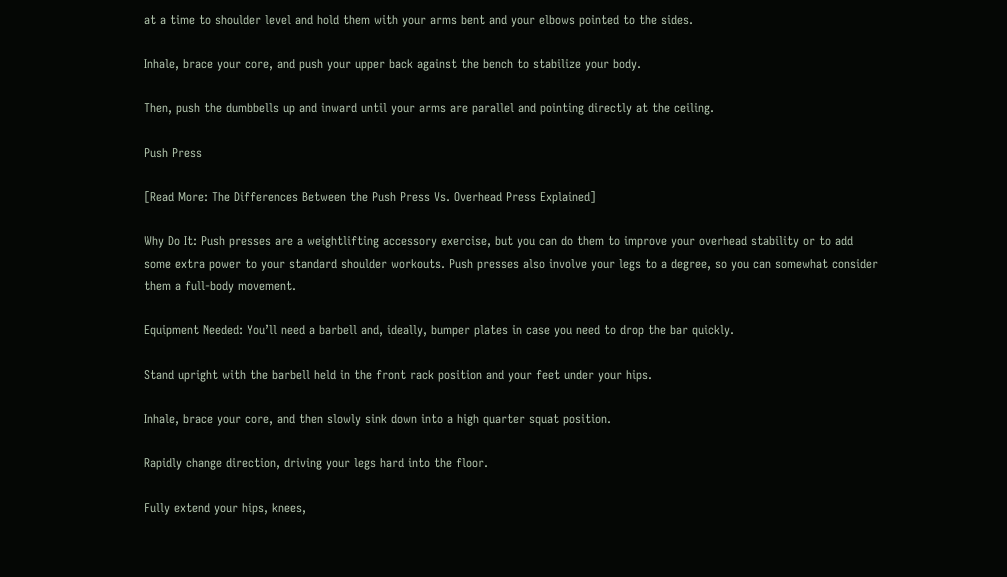at a time to shoulder level and hold them with your arms bent and your elbows pointed to the sides.

Inhale, brace your core, and push your upper back against the bench to stabilize your body.

Then, push the dumbbells up and inward until your arms are parallel and pointing directly at the ceiling.

Push Press

[Read More: The Differences Between the Push Press Vs. Overhead Press Explained]

Why Do It: Push presses are a weightlifting accessory exercise, but you can do them to improve your overhead stability or to add some extra power to your standard shoulder workouts. Push presses also involve your legs to a degree, so you can somewhat consider them a full-body movement.

Equipment Needed: You’ll need a barbell and, ideally, bumper plates in case you need to drop the bar quickly.

Stand upright with the barbell held in the front rack position and your feet under your hips.

Inhale, brace your core, and then slowly sink down into a high quarter squat position.

Rapidly change direction, driving your legs hard into the floor.

Fully extend your hips, knees,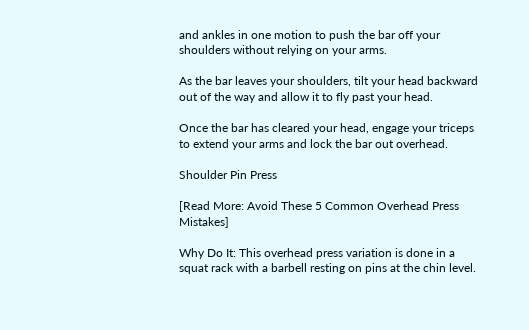and ankles in one motion to push the bar off your shoulders without relying on your arms.

As the bar leaves your shoulders, tilt your head backward out of the way and allow it to fly past your head.

Once the bar has cleared your head, engage your triceps to extend your arms and lock the bar out overhead.

Shoulder Pin Press

[Read More: Avoid These 5 Common Overhead Press Mistakes]

Why Do It: This overhead press variation is done in a squat rack with a barbell resting on pins at the chin level.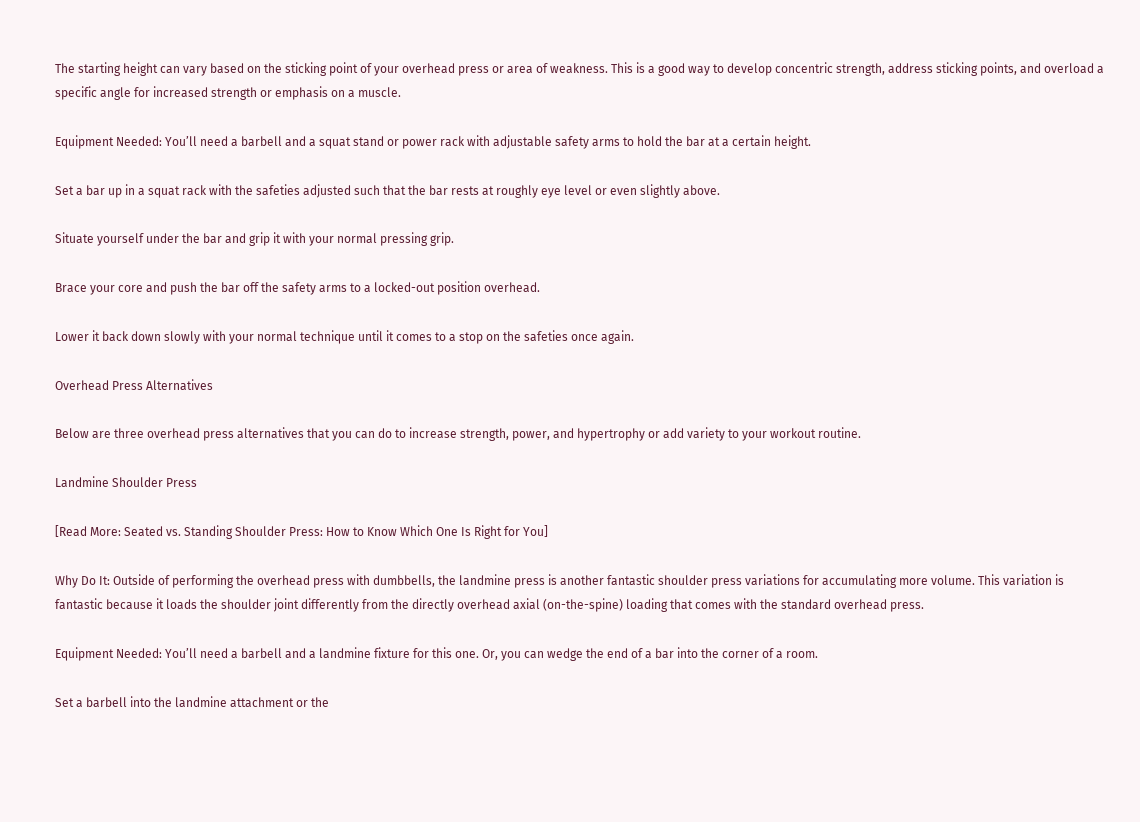The starting height can vary based on the sticking point of your overhead press or area of weakness. This is a good way to develop concentric strength, address sticking points, and overload a specific angle for increased strength or emphasis on a muscle.

Equipment Needed: You’ll need a barbell and a squat stand or power rack with adjustable safety arms to hold the bar at a certain height.

Set a bar up in a squat rack with the safeties adjusted such that the bar rests at roughly eye level or even slightly above.

Situate yourself under the bar and grip it with your normal pressing grip.

Brace your core and push the bar off the safety arms to a locked-out position overhead.

Lower it back down slowly with your normal technique until it comes to a stop on the safeties once again.

Overhead Press Alternatives

Below are three overhead press alternatives that you can do to increase strength, power, and hypertrophy or add variety to your workout routine.

Landmine Shoulder Press

[Read More: Seated vs. Standing Shoulder Press: How to Know Which One Is Right for You]

Why Do It: Outside of performing the overhead press with dumbbells, the landmine press is another fantastic shoulder press variations for accumulating more volume. This variation is fantastic because it loads the shoulder joint differently from the directly overhead axial (on-the-spine) loading that comes with the standard overhead press.

Equipment Needed: You’ll need a barbell and a landmine fixture for this one. Or, you can wedge the end of a bar into the corner of a room.

Set a barbell into the landmine attachment or the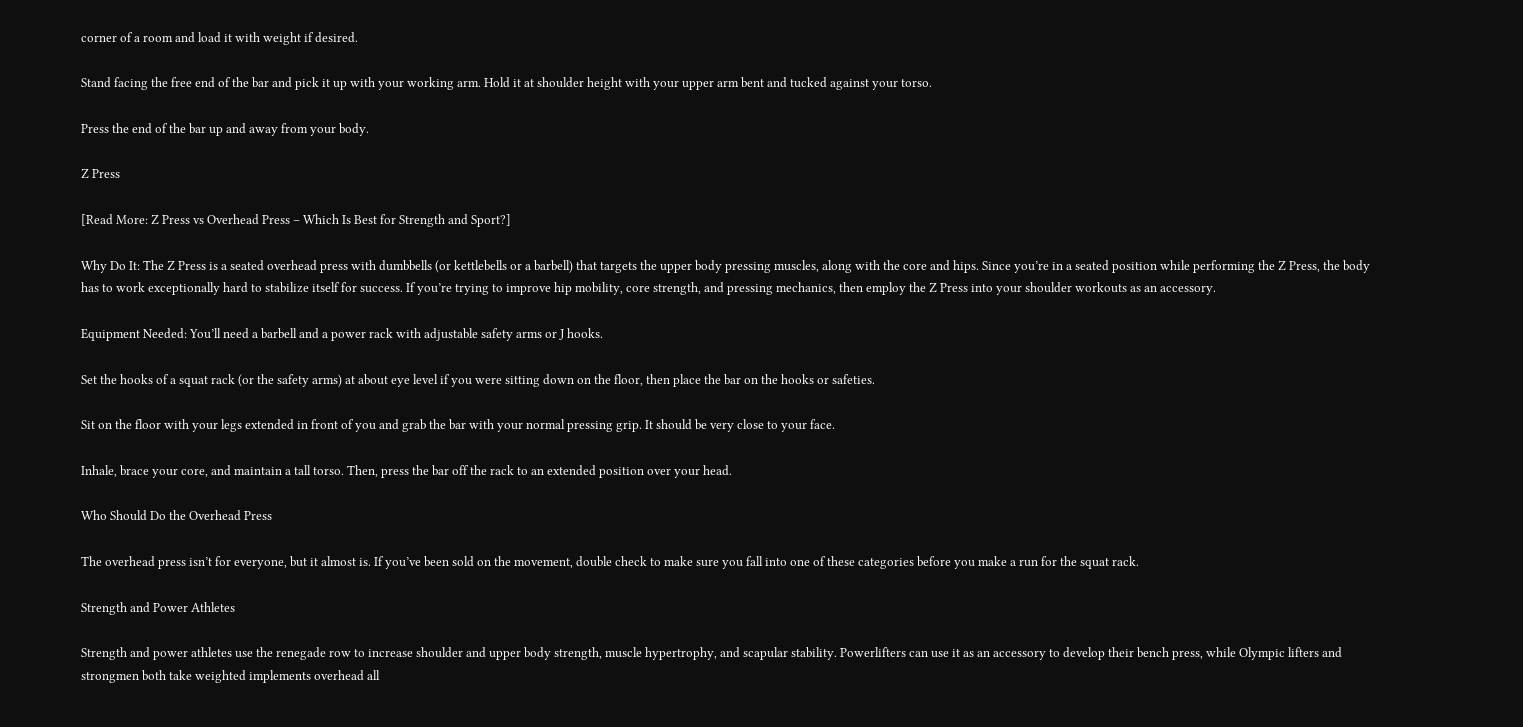corner of a room and load it with weight if desired.

Stand facing the free end of the bar and pick it up with your working arm. Hold it at shoulder height with your upper arm bent and tucked against your torso.

Press the end of the bar up and away from your body.

Z Press

[Read More: Z Press vs Overhead Press – Which Is Best for Strength and Sport?]

Why Do It: The Z Press is a seated overhead press with dumbbells (or kettlebells or a barbell) that targets the upper body pressing muscles, along with the core and hips. Since you’re in a seated position while performing the Z Press, the body has to work exceptionally hard to stabilize itself for success. If you’re trying to improve hip mobility, core strength, and pressing mechanics, then employ the Z Press into your shoulder workouts as an accessory.

Equipment Needed: You’ll need a barbell and a power rack with adjustable safety arms or J hooks.

Set the hooks of a squat rack (or the safety arms) at about eye level if you were sitting down on the floor, then place the bar on the hooks or safeties.

Sit on the floor with your legs extended in front of you and grab the bar with your normal pressing grip. It should be very close to your face.

Inhale, brace your core, and maintain a tall torso. Then, press the bar off the rack to an extended position over your head.

Who Should Do the Overhead Press

The overhead press isn’t for everyone, but it almost is. If you’ve been sold on the movement, double check to make sure you fall into one of these categories before you make a run for the squat rack.

Strength and Power Athletes

Strength and power athletes use the renegade row to increase shoulder and upper body strength, muscle hypertrophy, and scapular stability. Powerlifters can use it as an accessory to develop their bench press, while Olympic lifters and strongmen both take weighted implements overhead all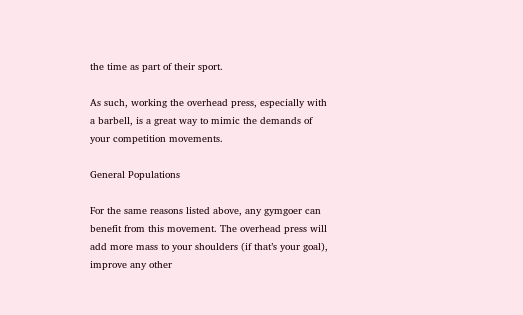the time as part of their sport.

As such, working the overhead press, especially with a barbell, is a great way to mimic the demands of your competition movements.

General Populations

For the same reasons listed above, any gymgoer can benefit from this movement. The overhead press will add more mass to your shoulders (if that’s your goal), improve any other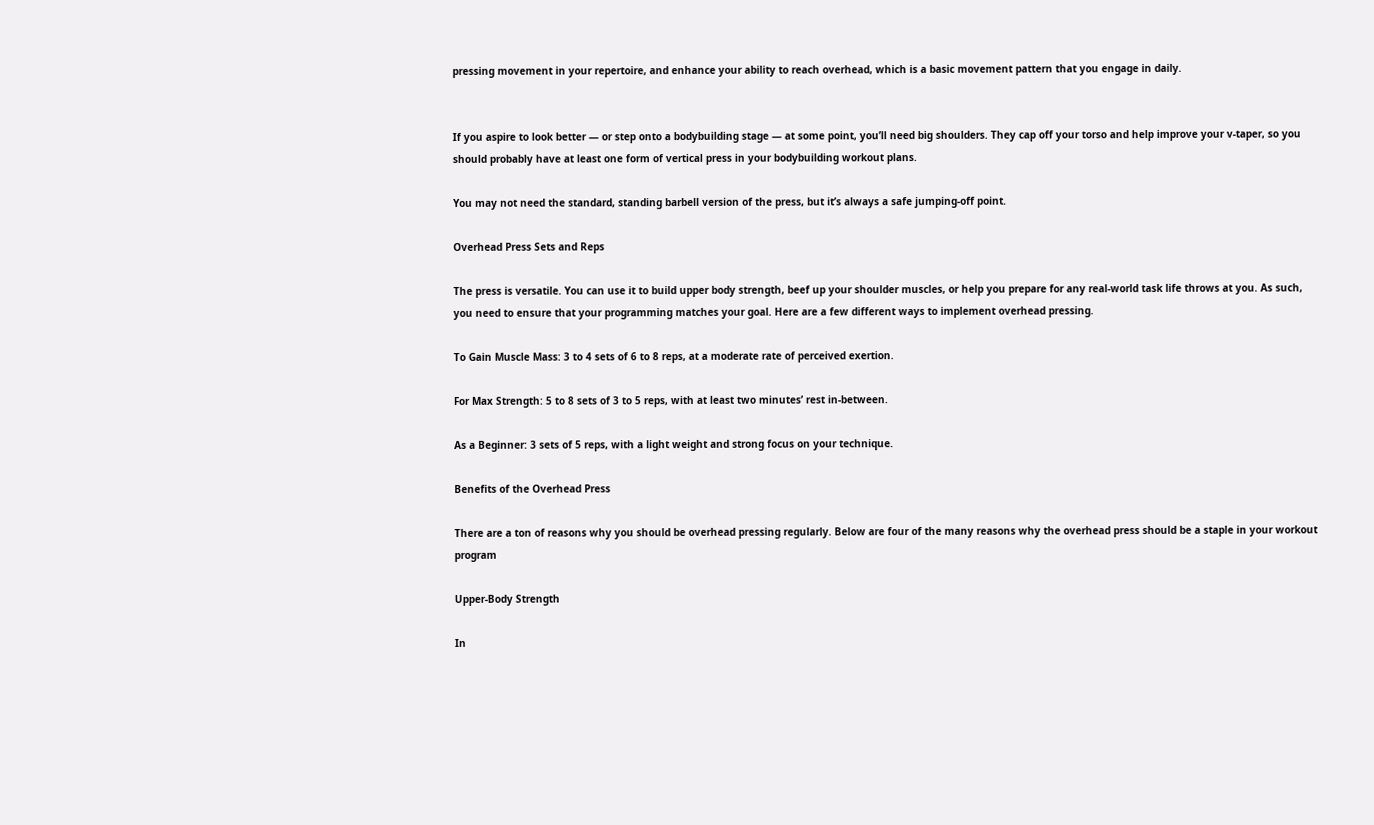pressing movement in your repertoire, and enhance your ability to reach overhead, which is a basic movement pattern that you engage in daily.


If you aspire to look better — or step onto a bodybuilding stage — at some point, you’ll need big shoulders. They cap off your torso and help improve your v-taper, so you should probably have at least one form of vertical press in your bodybuilding workout plans.

You may not need the standard, standing barbell version of the press, but it’s always a safe jumping-off point.

Overhead Press Sets and Reps

The press is versatile. You can use it to build upper body strength, beef up your shoulder muscles, or help you prepare for any real-world task life throws at you. As such, you need to ensure that your programming matches your goal. Here are a few different ways to implement overhead pressing.

To Gain Muscle Mass: 3 to 4 sets of 6 to 8 reps, at a moderate rate of perceived exertion.

For Max Strength: 5 to 8 sets of 3 to 5 reps, with at least two minutes’ rest in-between.

As a Beginner: 3 sets of 5 reps, with a light weight and strong focus on your technique.

Benefits of the Overhead Press

There are a ton of reasons why you should be overhead pressing regularly. Below are four of the many reasons why the overhead press should be a staple in your workout program

Upper-Body Strength

In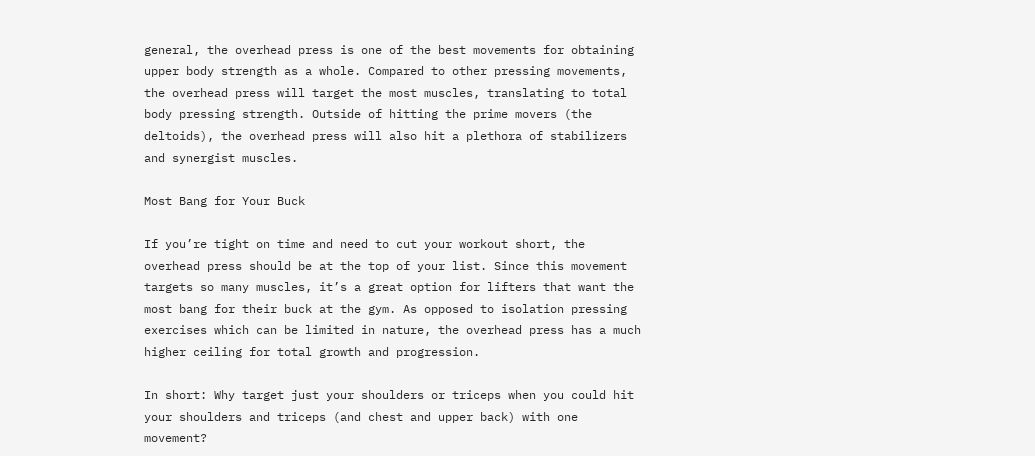general, the overhead press is one of the best movements for obtaining upper body strength as a whole. Compared to other pressing movements, the overhead press will target the most muscles, translating to total body pressing strength. Outside of hitting the prime movers (the deltoids), the overhead press will also hit a plethora of stabilizers and synergist muscles.

Most Bang for Your Buck

If you’re tight on time and need to cut your workout short, the overhead press should be at the top of your list. Since this movement targets so many muscles, it’s a great option for lifters that want the most bang for their buck at the gym. As opposed to isolation pressing exercises which can be limited in nature, the overhead press has a much higher ceiling for total growth and progression.

In short: Why target just your shoulders or triceps when you could hit your shoulders and triceps (and chest and upper back) with one movement?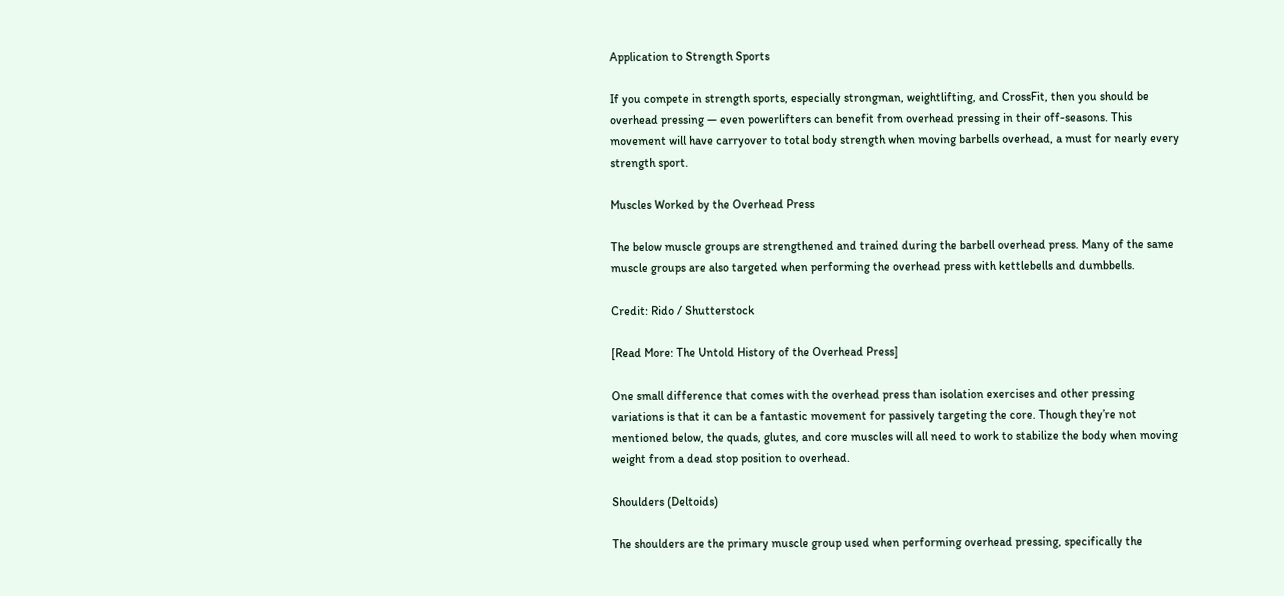Application to Strength Sports

If you compete in strength sports, especially strongman, weightlifting, and CrossFit, then you should be overhead pressing — even powerlifters can benefit from overhead pressing in their off-seasons. This movement will have carryover to total body strength when moving barbells overhead, a must for nearly every strength sport.

Muscles Worked by the Overhead Press

The below muscle groups are strengthened and trained during the barbell overhead press. Many of the same muscle groups are also targeted when performing the overhead press with kettlebells and dumbbells.

Credit: Rido / Shutterstock

[Read More: The Untold History of the Overhead Press]

One small difference that comes with the overhead press than isolation exercises and other pressing variations is that it can be a fantastic movement for passively targeting the core. Though they’re not mentioned below, the quads, glutes, and core muscles will all need to work to stabilize the body when moving weight from a dead stop position to overhead.

Shoulders (Deltoids)

The shoulders are the primary muscle group used when performing overhead pressing, specifically the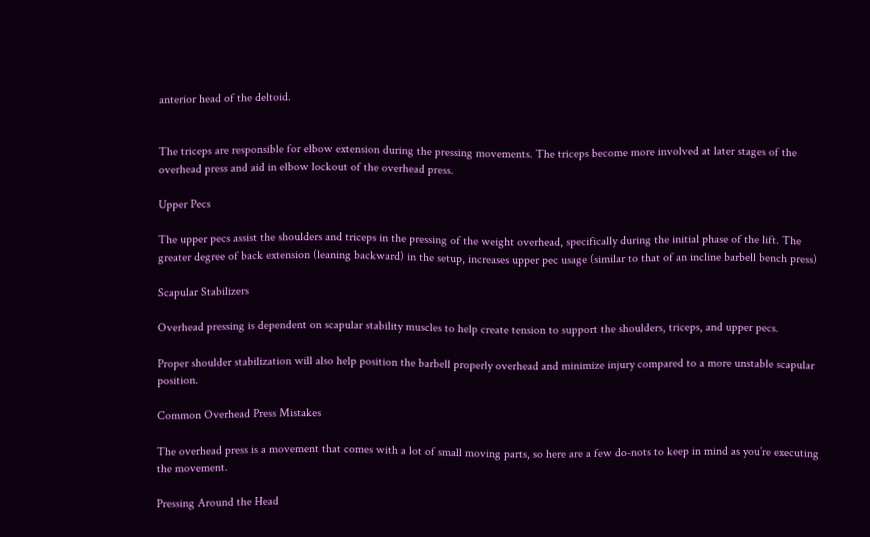anterior head of the deltoid.


The triceps are responsible for elbow extension during the pressing movements. The triceps become more involved at later stages of the overhead press and aid in elbow lockout of the overhead press.

Upper Pecs

The upper pecs assist the shoulders and triceps in the pressing of the weight overhead, specifically during the initial phase of the lift. The greater degree of back extension (leaning backward) in the setup, increases upper pec usage (similar to that of an incline barbell bench press)

Scapular Stabilizers

Overhead pressing is dependent on scapular stability muscles to help create tension to support the shoulders, triceps, and upper pecs.

Proper shoulder stabilization will also help position the barbell properly overhead and minimize injury compared to a more unstable scapular position.

Common Overhead Press Mistakes

The overhead press is a movement that comes with a lot of small moving parts, so here are a few do-nots to keep in mind as you’re executing the movement.

Pressing Around the Head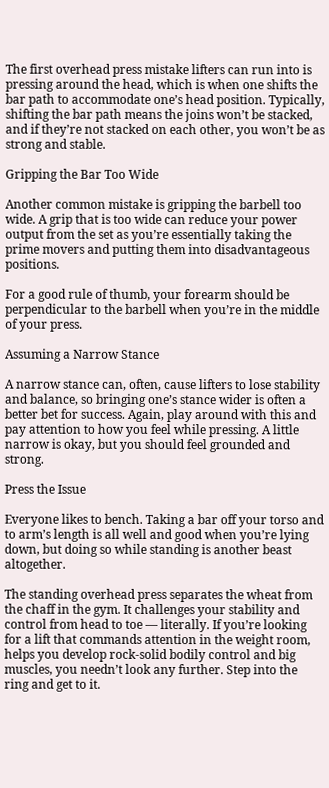The first overhead press mistake lifters can run into is pressing around the head, which is when one shifts the bar path to accommodate one’s head position. Typically, shifting the bar path means the joins won’t be stacked, and if they’re not stacked on each other, you won’t be as strong and stable.

Gripping the Bar Too Wide

Another common mistake is gripping the barbell too wide. A grip that is too wide can reduce your power output from the set as you’re essentially taking the prime movers and putting them into disadvantageous positions.

For a good rule of thumb, your forearm should be perpendicular to the barbell when you’re in the middle of your press.

Assuming a Narrow Stance

A narrow stance can, often, cause lifters to lose stability and balance, so bringing one’s stance wider is often a better bet for success. Again, play around with this and pay attention to how you feel while pressing. A little narrow is okay, but you should feel grounded and strong.

Press the Issue

Everyone likes to bench. Taking a bar off your torso and to arm’s length is all well and good when you’re lying down, but doing so while standing is another beast altogether.

The standing overhead press separates the wheat from the chaff in the gym. It challenges your stability and control from head to toe — literally. If you’re looking for a lift that commands attention in the weight room, helps you develop rock-solid bodily control and big muscles, you needn’t look any further. Step into the ring and get to it.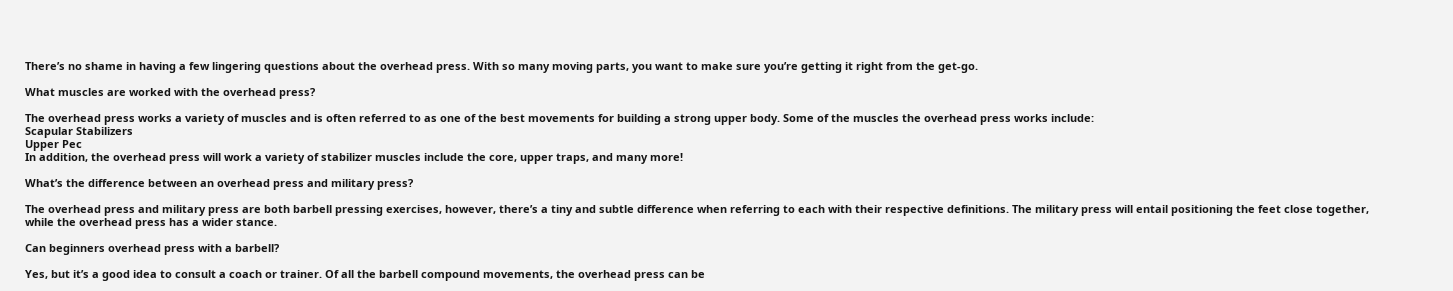There’s no shame in having a few lingering questions about the overhead press. With so many moving parts, you want to make sure you’re getting it right from the get-go.

What muscles are worked with the overhead press?

The overhead press works a variety of muscles and is often referred to as one of the best movements for building a strong upper body. Some of the muscles the overhead press works include:
Scapular Stabilizers
Upper Pec
In addition, the overhead press will work a variety of stabilizer muscles include the core, upper traps, and many more!

What’s the difference between an overhead press and military press?

The overhead press and military press are both barbell pressing exercises, however, there’s a tiny and subtle difference when referring to each with their respective definitions. The military press will entail positioning the feet close together, while the overhead press has a wider stance.

Can beginners overhead press with a barbell?

Yes, but it’s a good idea to consult a coach or trainer. Of all the barbell compound movements, the overhead press can be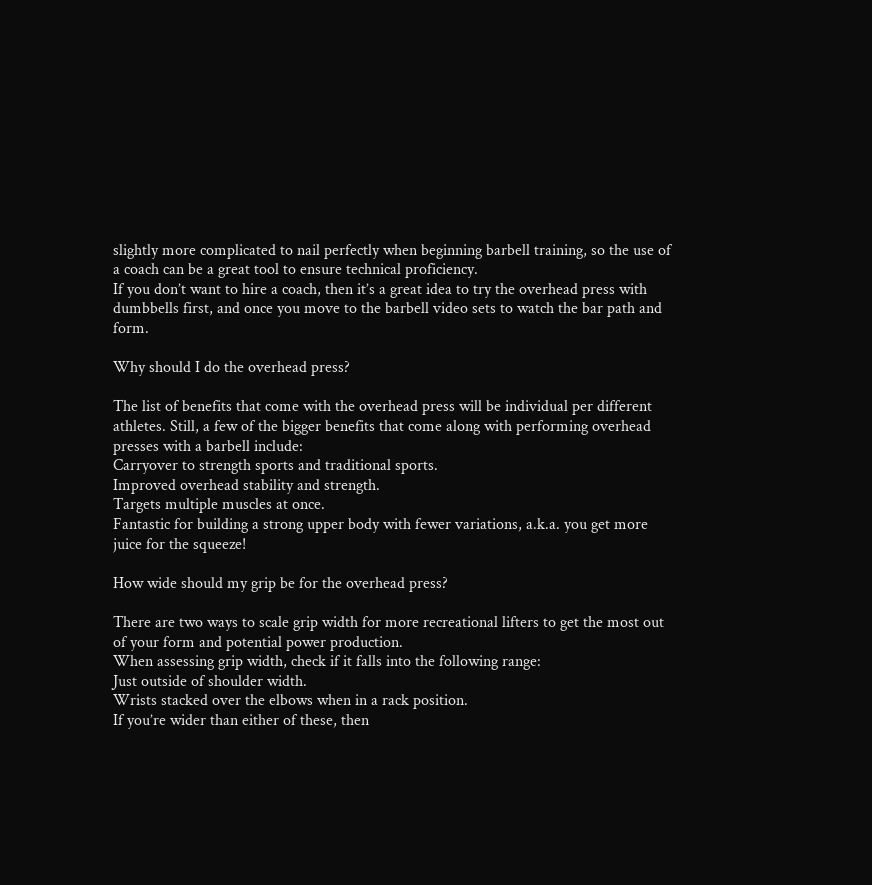slightly more complicated to nail perfectly when beginning barbell training, so the use of a coach can be a great tool to ensure technical proficiency.
If you don’t want to hire a coach, then it’s a great idea to try the overhead press with dumbbells first, and once you move to the barbell video sets to watch the bar path and form.

Why should I do the overhead press?

The list of benefits that come with the overhead press will be individual per different athletes. Still, a few of the bigger benefits that come along with performing overhead presses with a barbell include:
Carryover to strength sports and traditional sports.
Improved overhead stability and strength.
Targets multiple muscles at once.
Fantastic for building a strong upper body with fewer variations, a.k.a. you get more juice for the squeeze!

How wide should my grip be for the overhead press?

There are two ways to scale grip width for more recreational lifters to get the most out of your form and potential power production.
When assessing grip width, check if it falls into the following range:
Just outside of shoulder width.
Wrists stacked over the elbows when in a rack position.
If you’re wider than either of these, then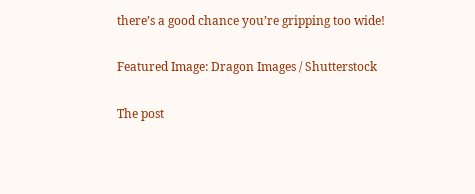there’s a good chance you’re gripping too wide!

Featured Image: Dragon Images / Shutterstock

The post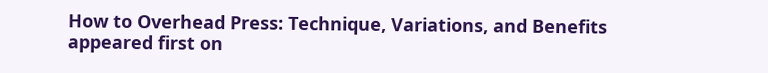How to Overhead Press: Technique, Variations, and Benefits appeared first on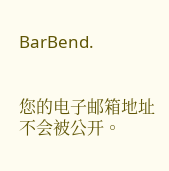BarBend.


您的电子邮箱地址不会被公开。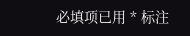必填项已用 * 标注